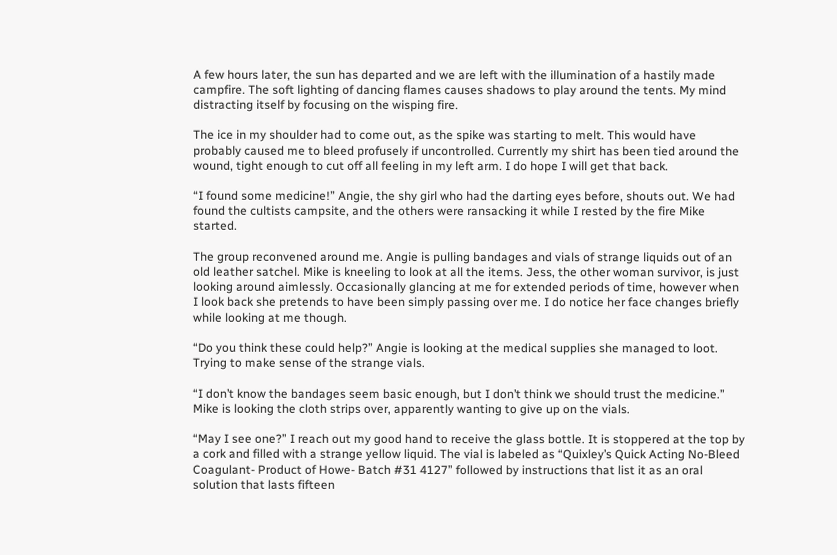A few hours later, the sun has departed and we are left with the illumination of a hastily made campfire. The soft lighting of dancing flames causes shadows to play around the tents. My mind distracting itself by focusing on the wisping fire.

The ice in my shoulder had to come out, as the spike was starting to melt. This would have probably caused me to bleed profusely if uncontrolled. Currently my shirt has been tied around the wound, tight enough to cut off all feeling in my left arm. I do hope I will get that back.

“I found some medicine!” Angie, the shy girl who had the darting eyes before, shouts out. We had found the cultists campsite, and the others were ransacking it while I rested by the fire Mike started.

The group reconvened around me. Angie is pulling bandages and vials of strange liquids out of an old leather satchel. Mike is kneeling to look at all the items. Jess, the other woman survivor, is just looking around aimlessly. Occasionally glancing at me for extended periods of time, however when I look back she pretends to have been simply passing over me. I do notice her face changes briefly while looking at me though.

“Do you think these could help?” Angie is looking at the medical supplies she managed to loot. Trying to make sense of the strange vials.

“I don’t know the bandages seem basic enough, but I don’t think we should trust the medicine.” Mike is looking the cloth strips over, apparently wanting to give up on the vials.

“May I see one?” I reach out my good hand to receive the glass bottle. It is stoppered at the top by a cork and filled with a strange yellow liquid. The vial is labeled as “Quixley’s Quick Acting No-Bleed Coagulant- Product of Howe- Batch #31 4127” followed by instructions that list it as an oral solution that lasts fifteen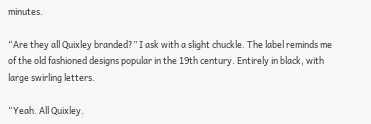minutes.

“Are they all Quixley branded?” I ask with a slight chuckle. The label reminds me of the old fashioned designs popular in the 19th century. Entirely in black, with large swirling letters.

“Yeah. All Quixley.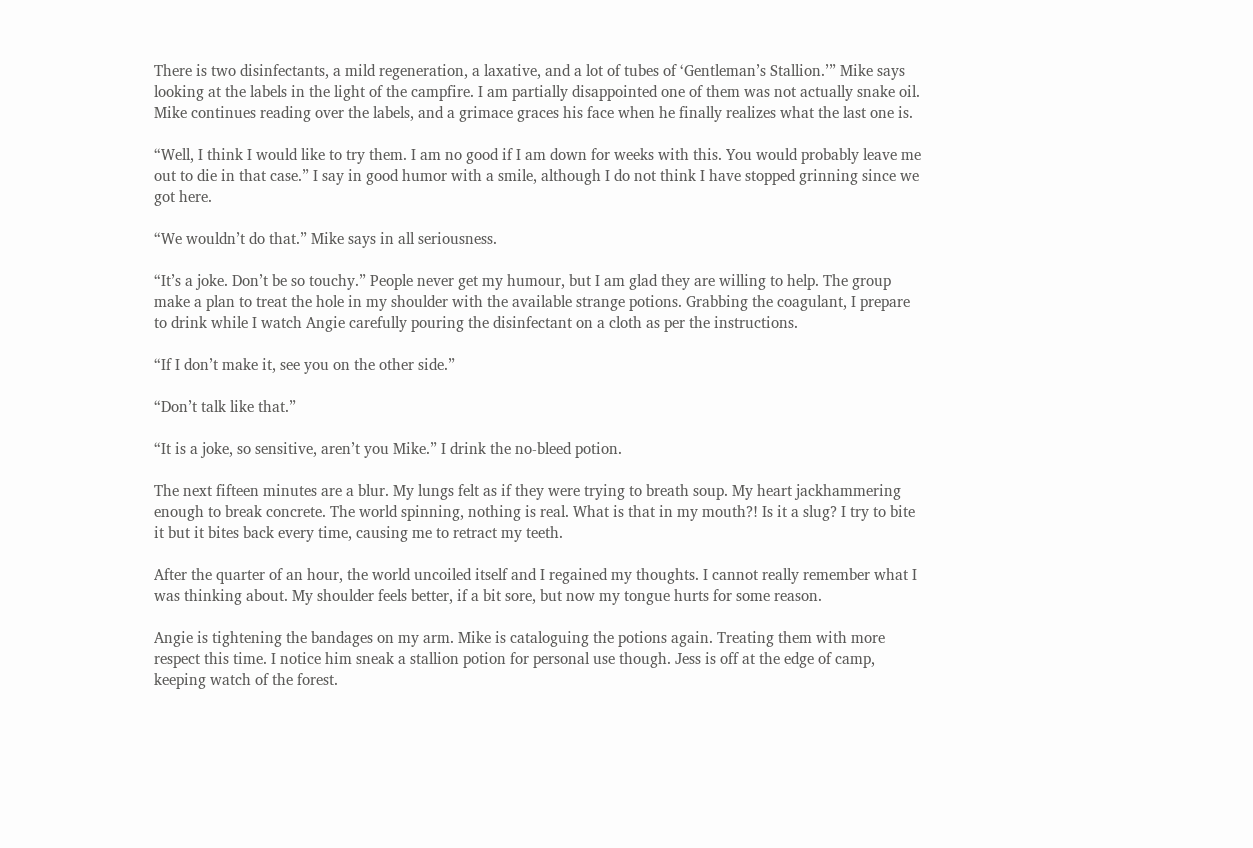There is two disinfectants, a mild regeneration, a laxative, and a lot of tubes of ‘Gentleman’s Stallion.’” Mike says looking at the labels in the light of the campfire. I am partially disappointed one of them was not actually snake oil. Mike continues reading over the labels, and a grimace graces his face when he finally realizes what the last one is.

“Well, I think I would like to try them. I am no good if I am down for weeks with this. You would probably leave me out to die in that case.” I say in good humor with a smile, although I do not think I have stopped grinning since we got here.

“We wouldn’t do that.” Mike says in all seriousness.

“It’s a joke. Don’t be so touchy.” People never get my humour, but I am glad they are willing to help. The group make a plan to treat the hole in my shoulder with the available strange potions. Grabbing the coagulant, I prepare to drink while I watch Angie carefully pouring the disinfectant on a cloth as per the instructions.

“If I don’t make it, see you on the other side.”

“Don’t talk like that.”

“It is a joke, so sensitive, aren’t you Mike.” I drink the no-bleed potion.

The next fifteen minutes are a blur. My lungs felt as if they were trying to breath soup. My heart jackhammering enough to break concrete. The world spinning, nothing is real. What is that in my mouth?! Is it a slug? I try to bite it but it bites back every time, causing me to retract my teeth.

After the quarter of an hour, the world uncoiled itself and I regained my thoughts. I cannot really remember what I was thinking about. My shoulder feels better, if a bit sore, but now my tongue hurts for some reason.

Angie is tightening the bandages on my arm. Mike is cataloguing the potions again. Treating them with more respect this time. I notice him sneak a stallion potion for personal use though. Jess is off at the edge of camp, keeping watch of the forest.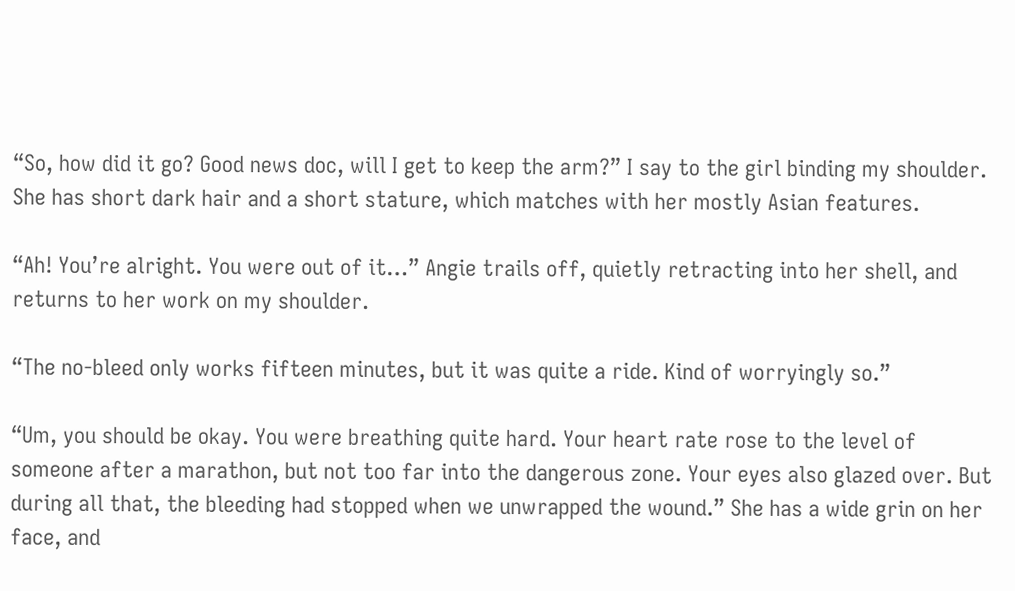“So, how did it go? Good news doc, will I get to keep the arm?” I say to the girl binding my shoulder. She has short dark hair and a short stature, which matches with her mostly Asian features.

“Ah! You’re alright. You were out of it…” Angie trails off, quietly retracting into her shell, and returns to her work on my shoulder.

“The no-bleed only works fifteen minutes, but it was quite a ride. Kind of worryingly so.”

“Um, you should be okay. You were breathing quite hard. Your heart rate rose to the level of someone after a marathon, but not too far into the dangerous zone. Your eyes also glazed over. But during all that, the bleeding had stopped when we unwrapped the wound.” She has a wide grin on her face, and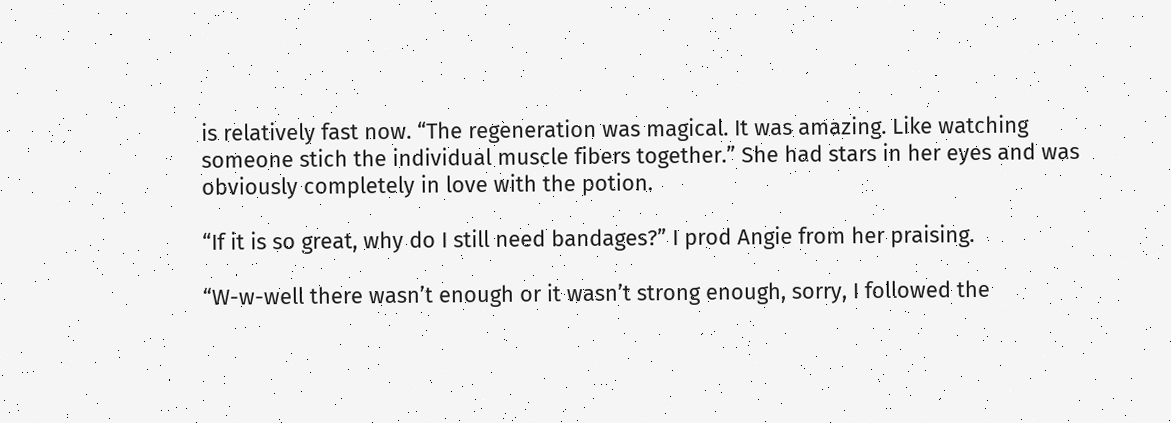is relatively fast now. “The regeneration was magical. It was amazing. Like watching someone stich the individual muscle fibers together.” She had stars in her eyes and was obviously completely in love with the potion.

“If it is so great, why do I still need bandages?” I prod Angie from her praising.

“W-w-well there wasn’t enough or it wasn’t strong enough, sorry, I followed the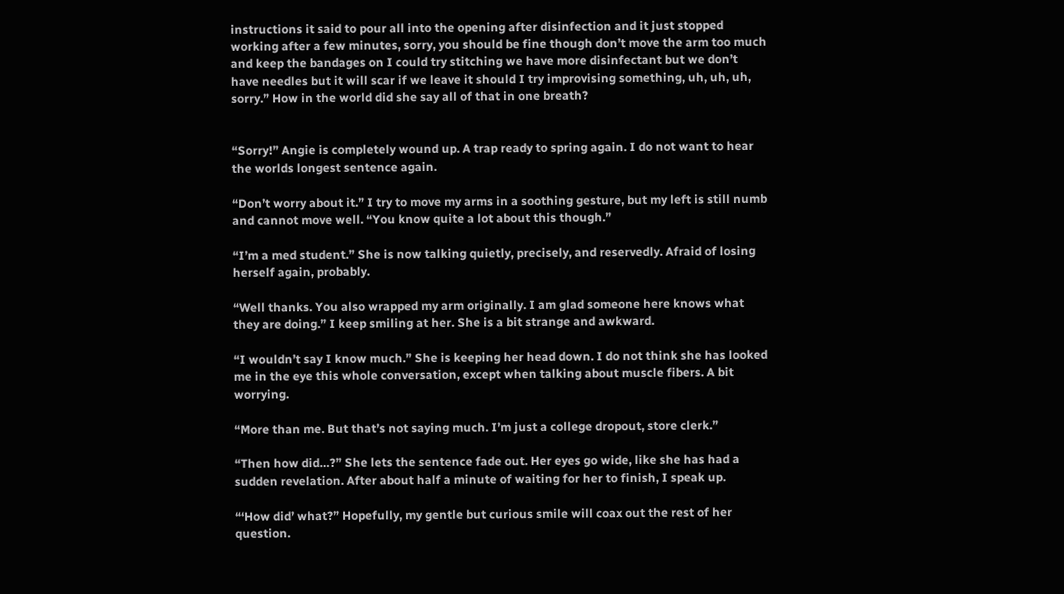instructions it said to pour all into the opening after disinfection and it just stopped working after a few minutes, sorry, you should be fine though don’t move the arm too much and keep the bandages on I could try stitching we have more disinfectant but we don’t have needles but it will scar if we leave it should I try improvising something, uh, uh, uh, sorry.” How in the world did she say all of that in one breath?


“Sorry!” Angie is completely wound up. A trap ready to spring again. I do not want to hear the worlds longest sentence again.

“Don’t worry about it.” I try to move my arms in a soothing gesture, but my left is still numb and cannot move well. “You know quite a lot about this though.”

“I’m a med student.” She is now talking quietly, precisely, and reservedly. Afraid of losing herself again, probably.

“Well thanks. You also wrapped my arm originally. I am glad someone here knows what they are doing.” I keep smiling at her. She is a bit strange and awkward.

“I wouldn’t say I know much.” She is keeping her head down. I do not think she has looked me in the eye this whole conversation, except when talking about muscle fibers. A bit worrying.

“More than me. But that’s not saying much. I’m just a college dropout, store clerk.”

“Then how did…?” She lets the sentence fade out. Her eyes go wide, like she has had a sudden revelation. After about half a minute of waiting for her to finish, I speak up.

“‘How did’ what?” Hopefully, my gentle but curious smile will coax out the rest of her question.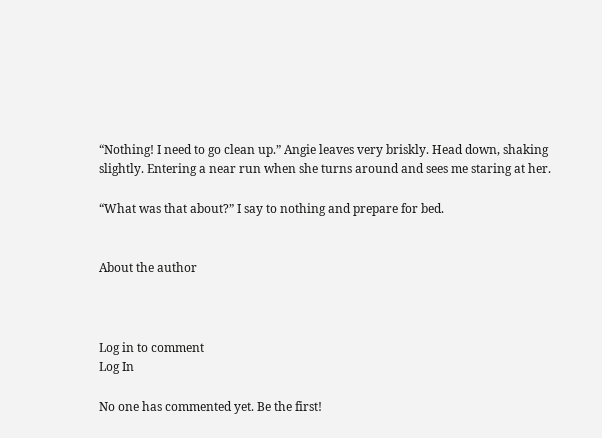“Nothing! I need to go clean up.” Angie leaves very briskly. Head down, shaking slightly. Entering a near run when she turns around and sees me staring at her.

“What was that about?” I say to nothing and prepare for bed.


About the author



Log in to comment
Log In

No one has commented yet. Be the first!